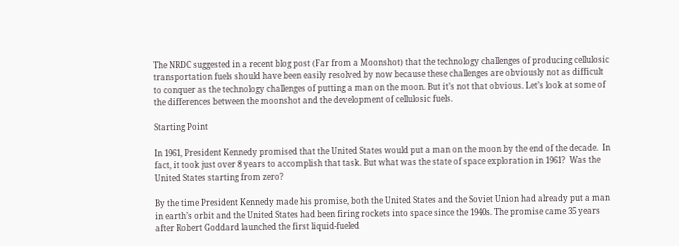The NRDC suggested in a recent blog post (Far from a Moonshot) that the technology challenges of producing cellulosic transportation fuels should have been easily resolved by now because these challenges are obviously not as difficult to conquer as the technology challenges of putting a man on the moon. But it’s not that obvious. Let’s look at some of the differences between the moonshot and the development of cellulosic fuels.

Starting Point

In 1961, President Kennedy promised that the United States would put a man on the moon by the end of the decade.  In fact, it took just over 8 years to accomplish that task. But what was the state of space exploration in 1961?  Was the United States starting from zero?

By the time President Kennedy made his promise, both the United States and the Soviet Union had already put a man in earth’s orbit and the United States had been firing rockets into space since the 1940s. The promise came 35 years after Robert Goddard launched the first liquid-fueled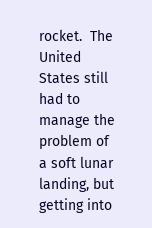rocket.  The United States still had to manage the problem of a soft lunar landing, but getting into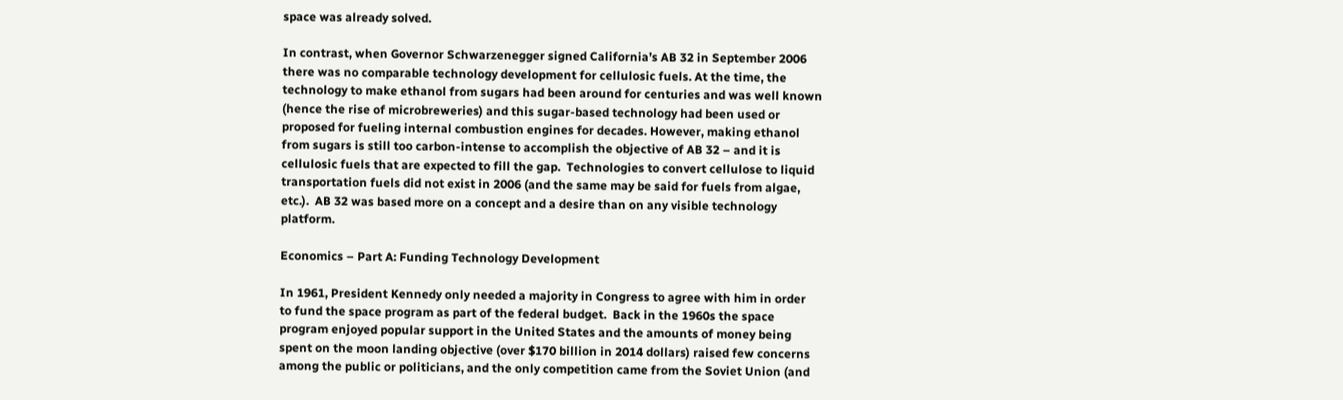space was already solved.

In contrast, when Governor Schwarzenegger signed California’s AB 32 in September 2006 there was no comparable technology development for cellulosic fuels. At the time, the technology to make ethanol from sugars had been around for centuries and was well known (hence the rise of microbreweries) and this sugar-based technology had been used or proposed for fueling internal combustion engines for decades. However, making ethanol from sugars is still too carbon-intense to accomplish the objective of AB 32 – and it is cellulosic fuels that are expected to fill the gap.  Technologies to convert cellulose to liquid transportation fuels did not exist in 2006 (and the same may be said for fuels from algae, etc.).  AB 32 was based more on a concept and a desire than on any visible technology platform.

Economics – Part A: Funding Technology Development

In 1961, President Kennedy only needed a majority in Congress to agree with him in order to fund the space program as part of the federal budget.  Back in the 1960s the space program enjoyed popular support in the United States and the amounts of money being spent on the moon landing objective (over $170 billion in 2014 dollars) raised few concerns among the public or politicians, and the only competition came from the Soviet Union (and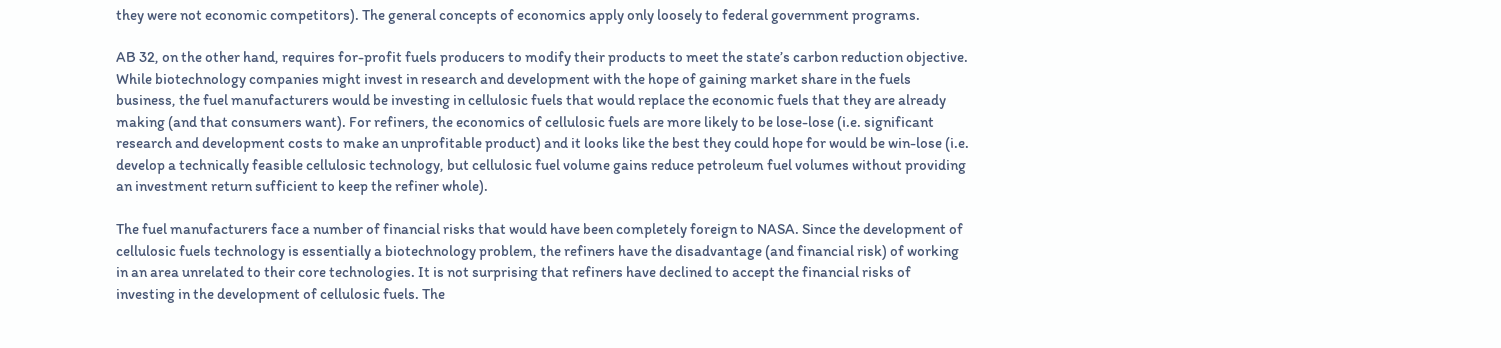they were not economic competitors). The general concepts of economics apply only loosely to federal government programs.

AB 32, on the other hand, requires for-profit fuels producers to modify their products to meet the state’s carbon reduction objective. While biotechnology companies might invest in research and development with the hope of gaining market share in the fuels business, the fuel manufacturers would be investing in cellulosic fuels that would replace the economic fuels that they are already making (and that consumers want). For refiners, the economics of cellulosic fuels are more likely to be lose-lose (i.e. significant research and development costs to make an unprofitable product) and it looks like the best they could hope for would be win-lose (i.e. develop a technically feasible cellulosic technology, but cellulosic fuel volume gains reduce petroleum fuel volumes without providing an investment return sufficient to keep the refiner whole).

The fuel manufacturers face a number of financial risks that would have been completely foreign to NASA. Since the development of cellulosic fuels technology is essentially a biotechnology problem, the refiners have the disadvantage (and financial risk) of working in an area unrelated to their core technologies. It is not surprising that refiners have declined to accept the financial risks of investing in the development of cellulosic fuels. The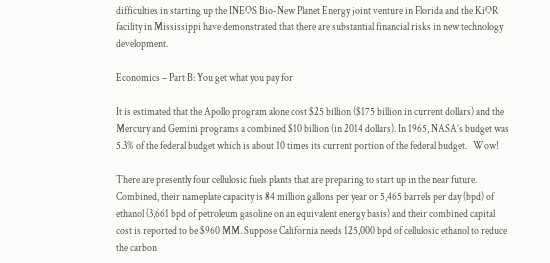difficulties in starting up the INEOS Bio-New Planet Energy joint venture in Florida and the KiOR facility in Mississippi have demonstrated that there are substantial financial risks in new technology development.

Economics – Part B: You get what you pay for

It is estimated that the Apollo program alone cost $25 billion ($175 billion in current dollars) and the Mercury and Gemini programs a combined $10 billion (in 2014 dollars). In 1965, NASA’s budget was 5.3% of the federal budget which is about 10 times its current portion of the federal budget.   Wow!

There are presently four cellulosic fuels plants that are preparing to start up in the near future. Combined, their nameplate capacity is 84 million gallons per year or 5,465 barrels per day (bpd) of ethanol (3,661 bpd of petroleum gasoline on an equivalent energy basis) and their combined capital cost is reported to be $960 MM. Suppose California needs 125,000 bpd of cellulosic ethanol to reduce the carbon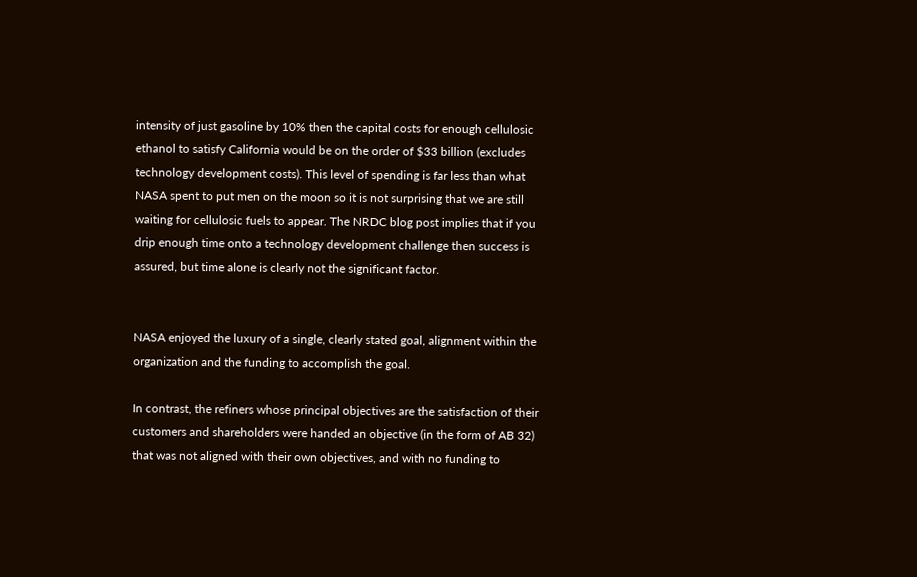intensity of just gasoline by 10% then the capital costs for enough cellulosic ethanol to satisfy California would be on the order of $33 billion (excludes technology development costs). This level of spending is far less than what NASA spent to put men on the moon so it is not surprising that we are still waiting for cellulosic fuels to appear. The NRDC blog post implies that if you drip enough time onto a technology development challenge then success is assured, but time alone is clearly not the significant factor.


NASA enjoyed the luxury of a single, clearly stated goal, alignment within the organization and the funding to accomplish the goal.

In contrast, the refiners whose principal objectives are the satisfaction of their customers and shareholders were handed an objective (in the form of AB 32) that was not aligned with their own objectives, and with no funding to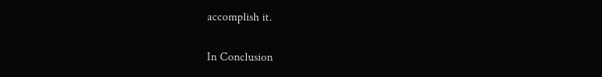accomplish it.

In Conclusion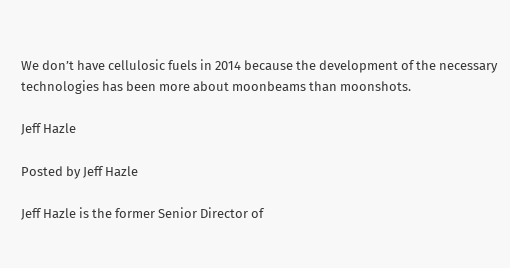We don’t have cellulosic fuels in 2014 because the development of the necessary technologies has been more about moonbeams than moonshots.

Jeff Hazle

Posted by Jeff Hazle

Jeff Hazle is the former Senior Director of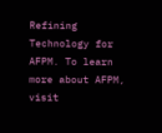Refining Technology for AFPM. To learn more about AFPM, visit